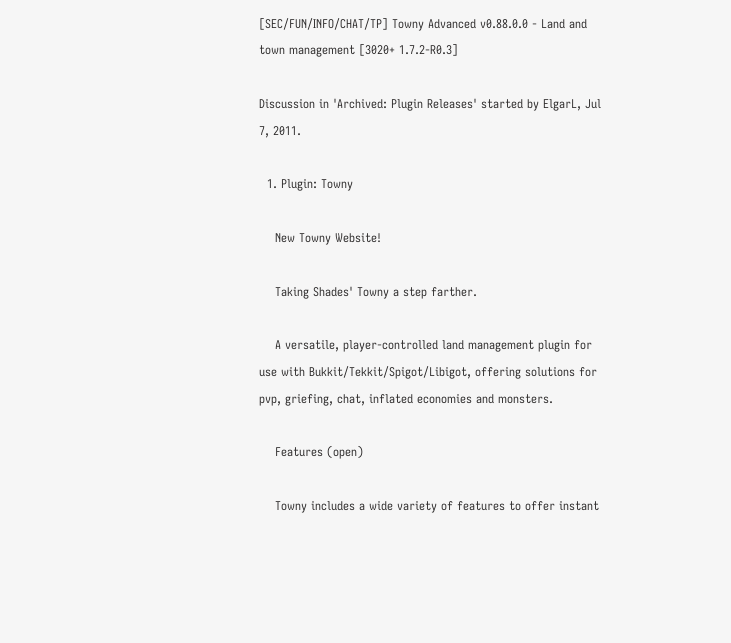[SEC/FUN/INFO/CHAT/TP] Towny Advanced v0.88.0.0 - Land and town management [3020+ 1.7.2-R0.3]

Discussion in 'Archived: Plugin Releases' started by ElgarL, Jul 7, 2011.

  1. Plugin: Towny

    New Towny Website!

    Taking Shades' Towny a step farther.

    A versatile, player-controlled land management plugin for use with Bukkit/Tekkit/Spigot/Libigot, offering solutions for pvp, griefing, chat, inflated economies and monsters.

    Features (open)

    Towny includes a wide variety of features to offer instant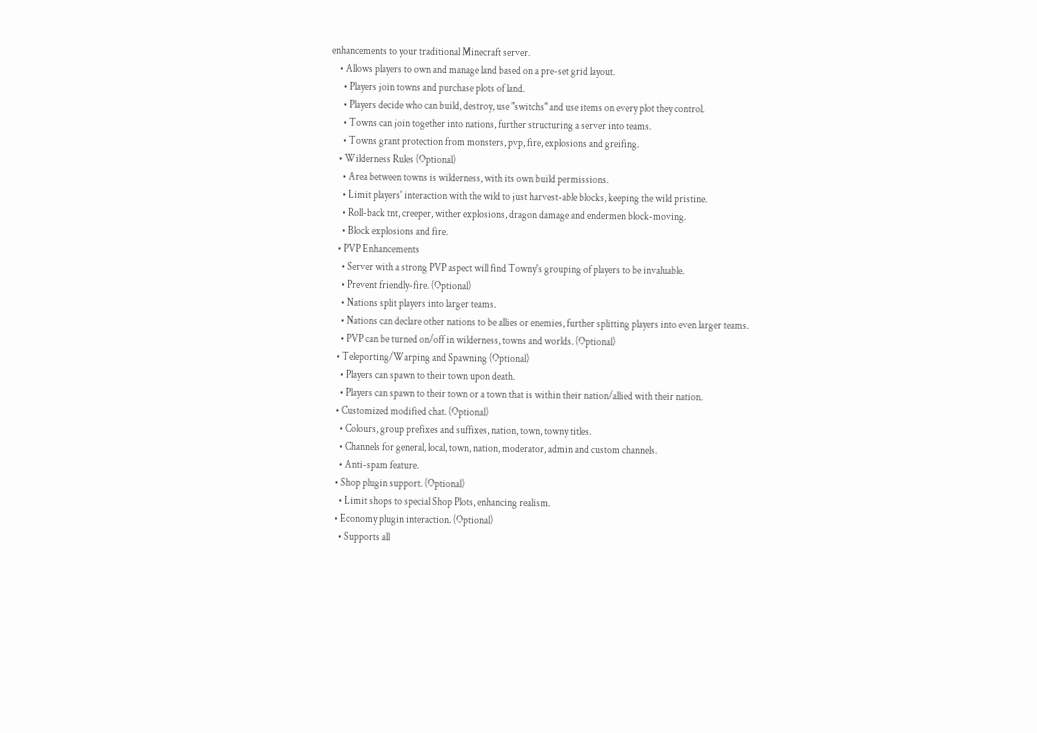enhancements to your traditional Minecraft server.
    • Allows players to own and manage land based on a pre-set grid layout.
      • Players join towns and purchase plots of land.
      • Players decide who can build, destroy, use "switchs" and use items on every plot they control.
      • Towns can join together into nations, further structuring a server into teams.
      • Towns grant protection from monsters, pvp, fire, explosions and greifing.
    • Wilderness Rules (Optional)
      • Area between towns is wilderness, with its own build permissions.
      • Limit players' interaction with the wild to just harvest-able blocks, keeping the wild pristine.
      • Roll-back tnt, creeper, wither explosions, dragon damage and endermen block-moving.
      • Block explosions and fire.
    • PVP Enhancements
      • Server with a strong PVP aspect will find Towny's grouping of players to be invaluable.
      • Prevent friendly-fire. (Optional)
      • Nations split players into larger teams.
      • Nations can declare other nations to be allies or enemies, further splitting players into even larger teams.
      • PVP can be turned on/off in wilderness, towns and worlds. (Optional)
    • Teleporting/Warping and Spawning (Optional)
      • Players can spawn to their town upon death.
      • Players can spawn to their town or a town that is within their nation/allied with their nation.
    • Customized modified chat. (Optional)
      • Colours, group prefixes and suffixes, nation, town, towny titles.
      • Channels for general, local, town, nation, moderator, admin and custom channels.
      • Anti-spam feature.
    • Shop plugin support. (Optional)
      • Limit shops to special Shop Plots, enhancing realism.
    • Economy plugin interaction. (Optional)
      • Supports all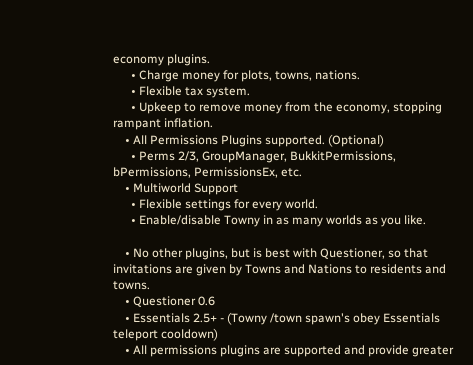economy plugins.
      • Charge money for plots, towns, nations.
      • Flexible tax system.
      • Upkeep to remove money from the economy, stopping rampant inflation.
    • All Permissions Plugins supported. (Optional)
      • Perms 2/3, GroupManager, BukkitPermissions, bPermissions, PermissionsEx, etc.
    • Multiworld Support
      • Flexible settings for every world.
      • Enable/disable Towny in as many worlds as you like.

    • No other plugins, but is best with Questioner, so that invitations are given by Towns and Nations to residents and towns.
    • Questioner 0.6
    • Essentials 2.5+ - (Towny /town spawn's obey Essentials teleport cooldown)
    • All permissions plugins are supported and provide greater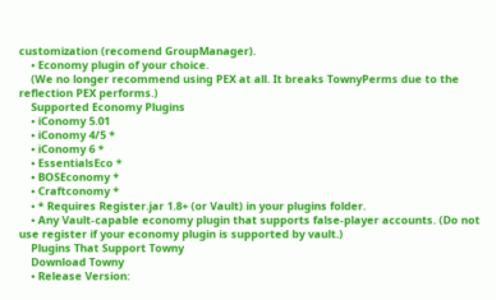customization (recomend GroupManager).
    • Economy plugin of your choice.
    (We no longer recommend using PEX at all. It breaks TownyPerms due to the reflection PEX performs.)
    Supported Economy Plugins
    • iConomy 5.01
    • iConomy 4/5 *
    • iConomy 6 *
    • EssentialsEco *
    • BOSEconomy *
    • Craftconomy *
    • * Requires Register.jar 1.8+ (or Vault) in your plugins folder.
    • Any Vault-capable economy plugin that supports false-player accounts. (Do not use register if your economy plugin is supported by vault.)
    Plugins That Support Towny
    Download Towny
    • Release Version: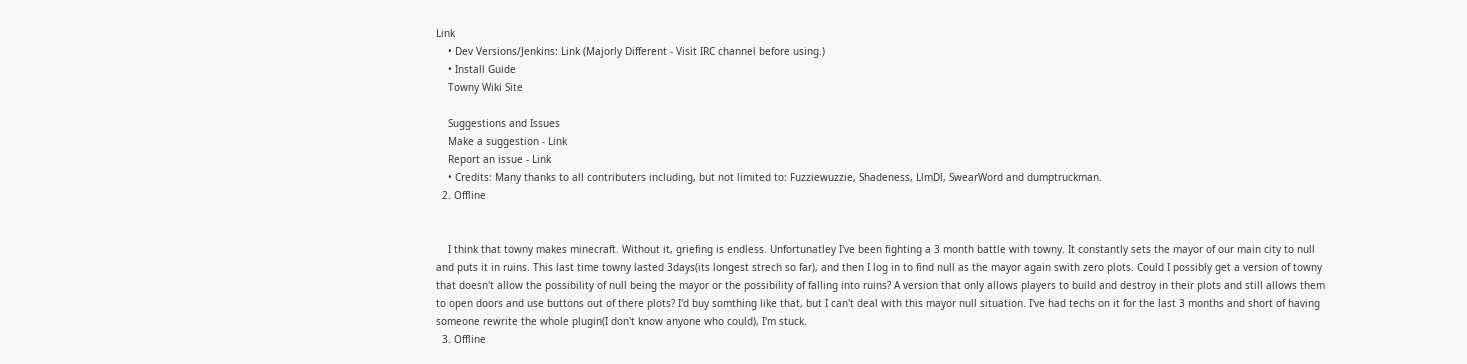Link
    • Dev Versions/Jenkins: Link (Majorly Different - Visit IRC channel before using.)
    • Install Guide
    Towny Wiki Site

    Suggestions and Issues
    Make a suggestion - Link
    Report an issue - Link
    • Credits: Many thanks to all contributers including, but not limited to: Fuzziewuzzie, Shadeness, LlmDl, SwearWord and dumptruckman.
  2. Offline


    I think that towny makes minecraft. Without it, griefing is endless. Unfortunatley I've been fighting a 3 month battle with towny. It constantly sets the mayor of our main city to null and puts it in ruins. This last time towny lasted 3days(its longest strech so far), and then I log in to find null as the mayor again swith zero plots. Could I possibly get a version of towny that doesn't allow the possibility of null being the mayor or the possibility of falling into ruins? A version that only allows players to build and destroy in their plots and still allows them to open doors and use buttons out of there plots? I'd buy somthing like that, but I can't deal with this mayor null situation. I've had techs on it for the last 3 months and short of having someone rewrite the whole plugin(I don't know anyone who could), I'm stuck.
  3. Offline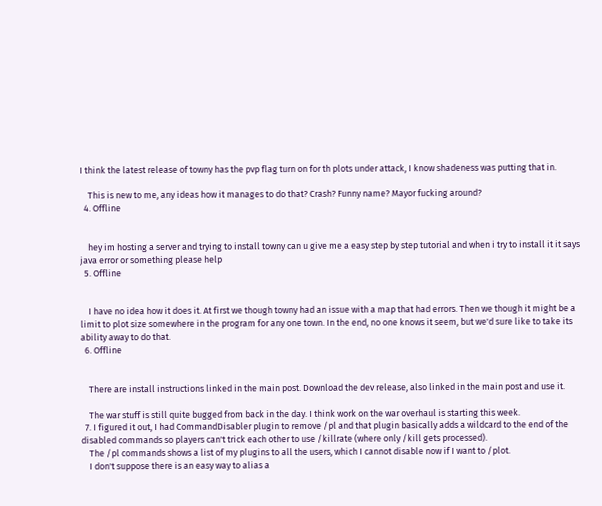I think the latest release of towny has the pvp flag turn on for th plots under attack, I know shadeness was putting that in.

    This is new to me, any ideas how it manages to do that? Crash? Funny name? Mayor fucking around?
  4. Offline


    hey im hosting a server and trying to install towny can u give me a easy step by step tutorial and when i try to install it it says java error or something please help
  5. Offline


    I have no idea how it does it. At first we though towny had an issue with a map that had errors. Then we though it might be a limit to plot size somewhere in the program for any one town. In the end, no one knows it seem, but we'd sure like to take its ability away to do that.
  6. Offline


    There are install instructions linked in the main post. Download the dev release, also linked in the main post and use it.

    The war stuff is still quite bugged from back in the day. I think work on the war overhaul is starting this week.
  7. I figured it out, I had CommandDisabler plugin to remove /pl and that plugin basically adds a wildcard to the end of the disabled commands so players can't trick each other to use /killrate (where only /kill gets processed).
    The /pl commands shows a list of my plugins to all the users, which I cannot disable now if I want to /plot.
    I don't suppose there is an easy way to alias a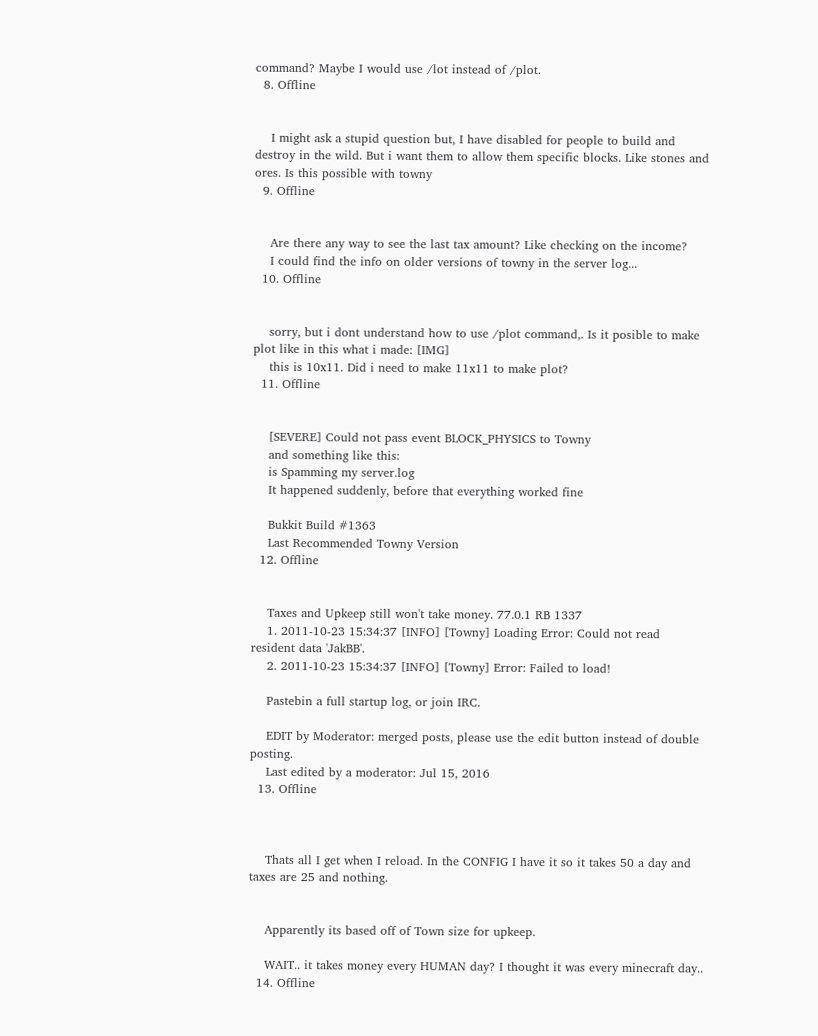command? Maybe I would use /lot instead of /plot.
  8. Offline


    I might ask a stupid question but, I have disabled for people to build and destroy in the wild. But i want them to allow them specific blocks. Like stones and ores. Is this possible with towny
  9. Offline


    Are there any way to see the last tax amount? Like checking on the income?
    I could find the info on older versions of towny in the server log...
  10. Offline


    sorry, but i dont understand how to use /plot command,. Is it posible to make plot like in this what i made: [IMG]
    this is 10x11. Did i need to make 11x11 to make plot?
  11. Offline


    [SEVERE] Could not pass event BLOCK_PHYSICS to Towny
    and something like this:
    is Spamming my server.log
    It happened suddenly, before that everything worked fine

    Bukkit Build #1363
    Last Recommended Towny Version
  12. Offline


    Taxes and Upkeep still won't take money. 77.0.1 RB 1337
    1. 2011-10-23 15:34:37 [INFO] [Towny] Loading Error: Could not read resident data 'JakBB'.
    2. 2011-10-23 15:34:37 [INFO] [Towny] Error: Failed to load!

    Pastebin a full startup log, or join IRC.

    EDIT by Moderator: merged posts, please use the edit button instead of double posting.
    Last edited by a moderator: Jul 15, 2016
  13. Offline



    Thats all I get when I reload. In the CONFIG I have it so it takes 50 a day and taxes are 25 and nothing.


    Apparently its based off of Town size for upkeep.

    WAIT.. it takes money every HUMAN day? I thought it was every minecraft day..
  14. Offline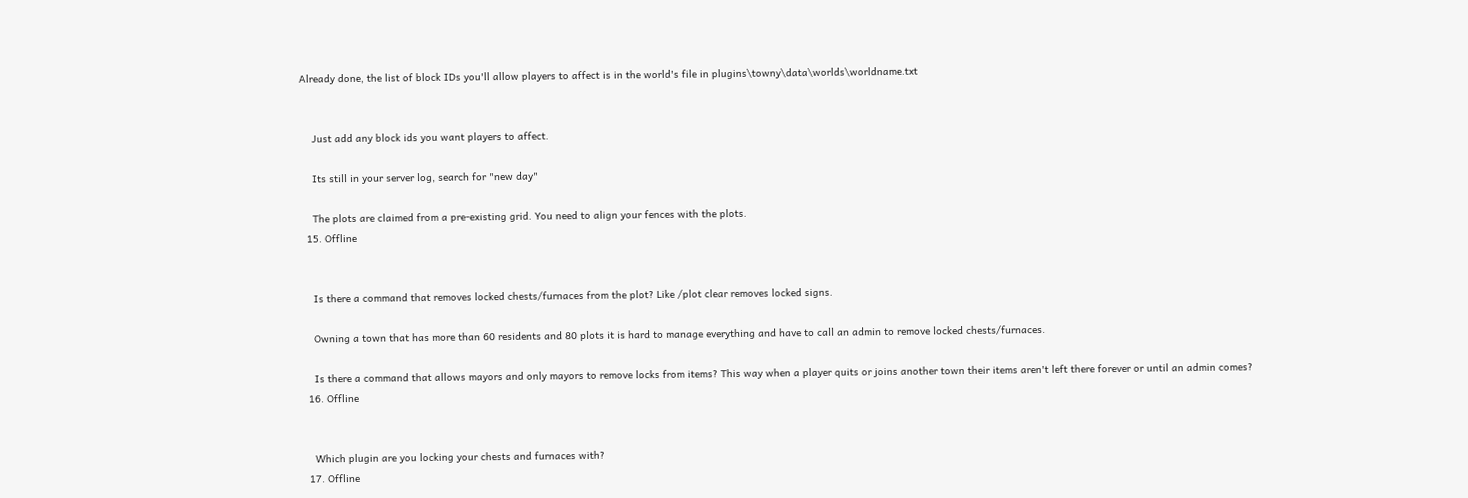Already done, the list of block IDs you'll allow players to affect is in the world's file in plugins\towny\data\worlds\worldname.txt


    Just add any block ids you want players to affect.

    Its still in your server log, search for "new day"

    The plots are claimed from a pre-existing grid. You need to align your fences with the plots.
  15. Offline


    Is there a command that removes locked chests/furnaces from the plot? Like /plot clear removes locked signs.

    Owning a town that has more than 60 residents and 80 plots it is hard to manage everything and have to call an admin to remove locked chests/furnaces.

    Is there a command that allows mayors and only mayors to remove locks from items? This way when a player quits or joins another town their items aren't left there forever or until an admin comes?
  16. Offline


    Which plugin are you locking your chests and furnaces with?
  17. Offline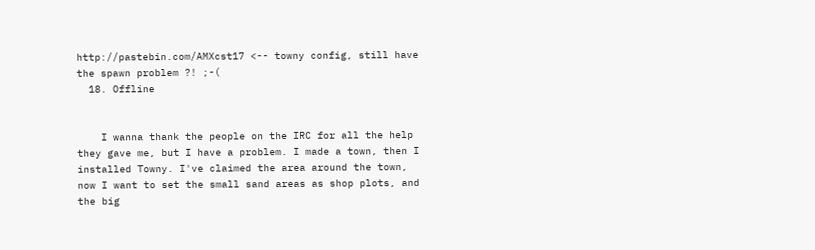http://pastebin.com/AMXcst17 <-- towny config, still have the spawn problem ?! ;-(
  18. Offline


    I wanna thank the people on the IRC for all the help they gave me, but I have a problem. I made a town, then I installed Towny. I've claimed the area around the town, now I want to set the small sand areas as shop plots, and the big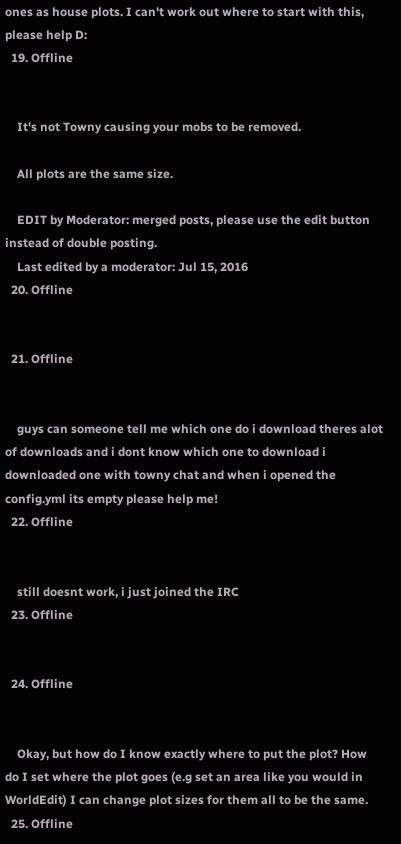ones as house plots. I can't work out where to start with this, please help D:
  19. Offline


    It's not Towny causing your mobs to be removed.

    All plots are the same size.

    EDIT by Moderator: merged posts, please use the edit button instead of double posting.
    Last edited by a moderator: Jul 15, 2016
  20. Offline


  21. Offline


    guys can someone tell me which one do i download theres alot of downloads and i dont know which one to download i downloaded one with towny chat and when i opened the config.yml its empty please help me!
  22. Offline


    still doesnt work, i just joined the IRC
  23. Offline


  24. Offline


    Okay, but how do I know exactly where to put the plot? How do I set where the plot goes (e.g set an area like you would in WorldEdit) I can change plot sizes for them all to be the same.
  25. Offline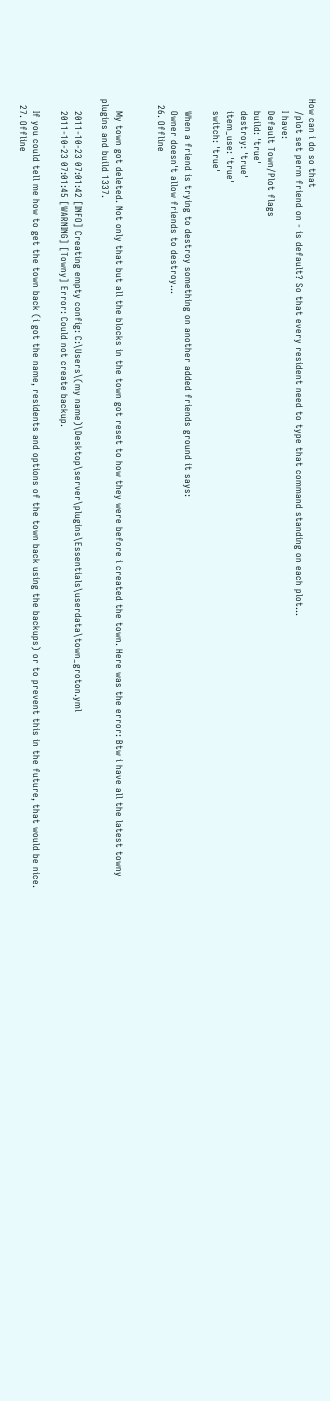How can i do so that
    /plot set perm friend on - is default? So that every resident need to type that command standing on each plot...
    I have:
    Default Town/Plot flags
    build: 'true'
    destroy: 'true'
    item_use: 'true'
    switch: 'true'

    When a friend is trying to destroy something on another added friends ground it says:
    Owner doesn't allow friends to destroy...
  26. Offline


    My town got deleted. Not only that but all the blocks in the town got reset to how they were before i created the town. Here was the error: Btw i have all the latest towny plugins and build 1337.

    2011-10-23 07:01:42 [INFO] Creating empty config: C:\Users\(my name)\Desktop\server\plugins\Essentials\userdata\town_groton.yml
    2011-10-23 07:01:45 [WARNING] [Towny] Error: Could not create backup.

    If you could tell me how to get the town back (i got the name, residents and options of the town back using the backups) or to prevent this in the future, that would be nice.
  27. Offline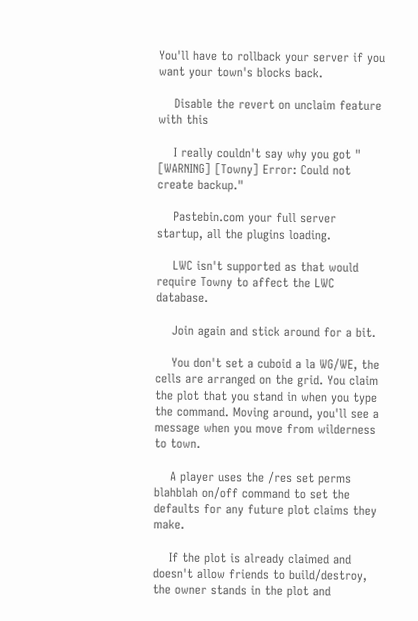You'll have to rollback your server if you want your town's blocks back.

    Disable the revert on unclaim feature with this

    I really couldn't say why you got " [WARNING] [Towny] Error: Could not create backup."

    Pastebin.com your full server startup, all the plugins loading.

    LWC isn't supported as that would require Towny to affect the LWC database.

    Join again and stick around for a bit.

    You don't set a cuboid a la WG/WE, the cells are arranged on the grid. You claim the plot that you stand in when you type the command. Moving around, you'll see a message when you move from wilderness to town.

    A player uses the /res set perms blahblah on/off command to set the defaults for any future plot claims they make.

    If the plot is already claimed and doesn't allow friends to build/destroy, the owner stands in the plot and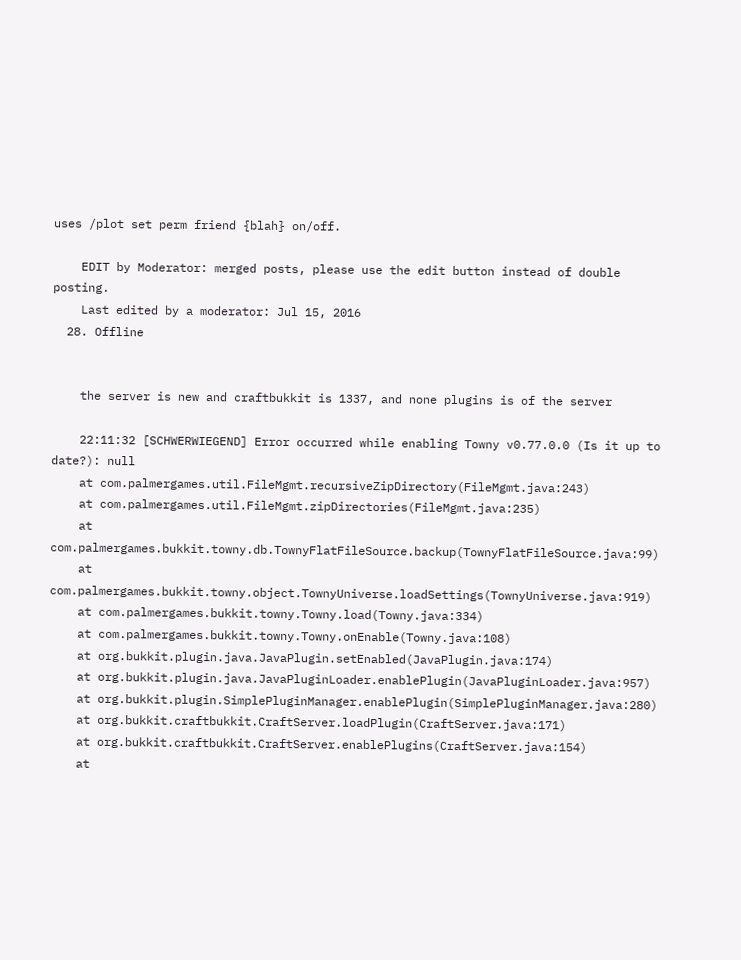uses /plot set perm friend {blah} on/off.

    EDIT by Moderator: merged posts, please use the edit button instead of double posting.
    Last edited by a moderator: Jul 15, 2016
  28. Offline


    the server is new and craftbukkit is 1337, and none plugins is of the server

    22:11:32 [SCHWERWIEGEND] Error occurred while enabling Towny v0.77.0.0 (Is it up to date?): null
    at com.palmergames.util.FileMgmt.recursiveZipDirectory(FileMgmt.java:243)
    at com.palmergames.util.FileMgmt.zipDirectories(FileMgmt.java:235)
    at com.palmergames.bukkit.towny.db.TownyFlatFileSource.backup(TownyFlatFileSource.java:99)
    at com.palmergames.bukkit.towny.object.TownyUniverse.loadSettings(TownyUniverse.java:919)
    at com.palmergames.bukkit.towny.Towny.load(Towny.java:334)
    at com.palmergames.bukkit.towny.Towny.onEnable(Towny.java:108)
    at org.bukkit.plugin.java.JavaPlugin.setEnabled(JavaPlugin.java:174)
    at org.bukkit.plugin.java.JavaPluginLoader.enablePlugin(JavaPluginLoader.java:957)
    at org.bukkit.plugin.SimplePluginManager.enablePlugin(SimplePluginManager.java:280)
    at org.bukkit.craftbukkit.CraftServer.loadPlugin(CraftServer.java:171)
    at org.bukkit.craftbukkit.CraftServer.enablePlugins(CraftServer.java:154)
    at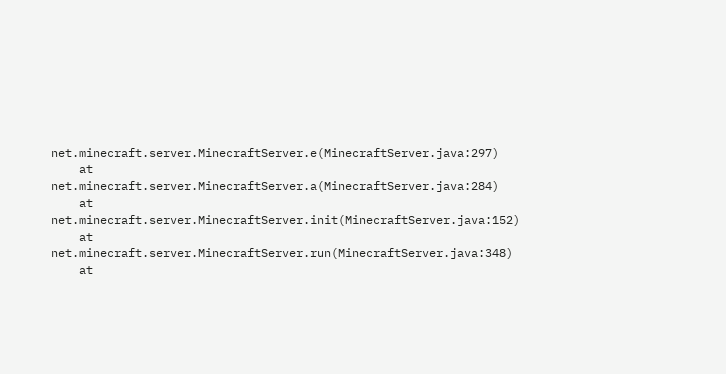net.minecraft.server.MinecraftServer.e(MinecraftServer.java:297)
    at net.minecraft.server.MinecraftServer.a(MinecraftServer.java:284)
    at net.minecraft.server.MinecraftServer.init(MinecraftServer.java:152)
    at net.minecraft.server.MinecraftServer.run(MinecraftServer.java:348)
    at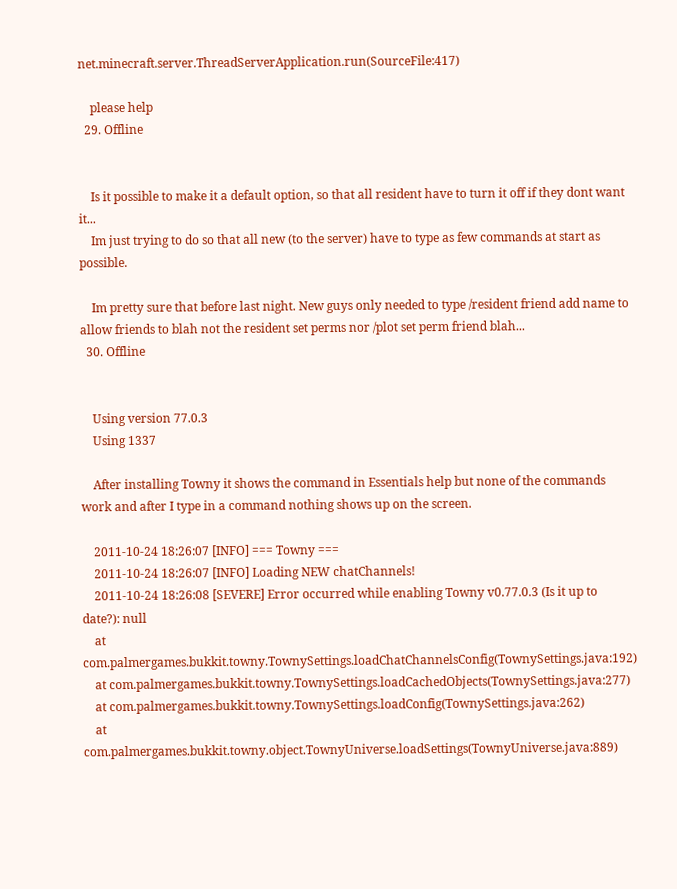net.minecraft.server.ThreadServerApplication.run(SourceFile:417)

    please help
  29. Offline


    Is it possible to make it a default option, so that all resident have to turn it off if they dont want it...
    Im just trying to do so that all new (to the server) have to type as few commands at start as possible.

    Im pretty sure that before last night. New guys only needed to type /resident friend add name to allow friends to blah not the resident set perms nor /plot set perm friend blah...
  30. Offline


    Using version 77.0.3
    Using 1337

    After installing Towny it shows the command in Essentials help but none of the commands work and after I type in a command nothing shows up on the screen.

    2011-10-24 18:26:07 [INFO] === Towny ===
    2011-10-24 18:26:07 [INFO] Loading NEW chatChannels!
    2011-10-24 18:26:08 [SEVERE] Error occurred while enabling Towny v0.77.0.3 (Is it up to date?): null
    at com.palmergames.bukkit.towny.TownySettings.loadChatChannelsConfig(TownySettings.java:192)
    at com.palmergames.bukkit.towny.TownySettings.loadCachedObjects(TownySettings.java:277)
    at com.palmergames.bukkit.towny.TownySettings.loadConfig(TownySettings.java:262)
    at com.palmergames.bukkit.towny.object.TownyUniverse.loadSettings(TownyUniverse.java:889)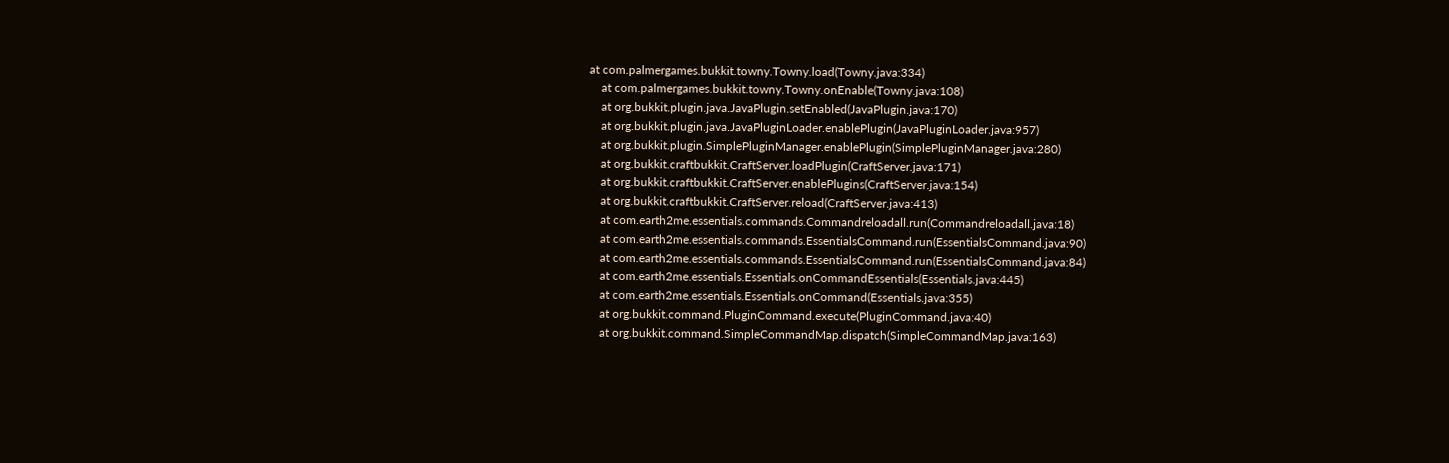at com.palmergames.bukkit.towny.Towny.load(Towny.java:334)
    at com.palmergames.bukkit.towny.Towny.onEnable(Towny.java:108)
    at org.bukkit.plugin.java.JavaPlugin.setEnabled(JavaPlugin.java:170)
    at org.bukkit.plugin.java.JavaPluginLoader.enablePlugin(JavaPluginLoader.java:957)
    at org.bukkit.plugin.SimplePluginManager.enablePlugin(SimplePluginManager.java:280)
    at org.bukkit.craftbukkit.CraftServer.loadPlugin(CraftServer.java:171)
    at org.bukkit.craftbukkit.CraftServer.enablePlugins(CraftServer.java:154)
    at org.bukkit.craftbukkit.CraftServer.reload(CraftServer.java:413)
    at com.earth2me.essentials.commands.Commandreloadall.run(Commandreloadall.java:18)
    at com.earth2me.essentials.commands.EssentialsCommand.run(EssentialsCommand.java:90)
    at com.earth2me.essentials.commands.EssentialsCommand.run(EssentialsCommand.java:84)
    at com.earth2me.essentials.Essentials.onCommandEssentials(Essentials.java:445)
    at com.earth2me.essentials.Essentials.onCommand(Essentials.java:355)
    at org.bukkit.command.PluginCommand.execute(PluginCommand.java:40)
    at org.bukkit.command.SimpleCommandMap.dispatch(SimpleCommandMap.java:163)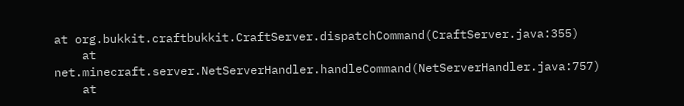at org.bukkit.craftbukkit.CraftServer.dispatchCommand(CraftServer.java:355)
    at net.minecraft.server.NetServerHandler.handleCommand(NetServerHandler.java:757)
    at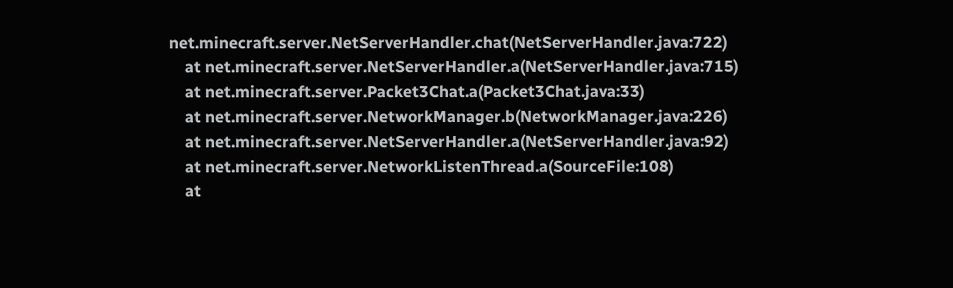net.minecraft.server.NetServerHandler.chat(NetServerHandler.java:722)
    at net.minecraft.server.NetServerHandler.a(NetServerHandler.java:715)
    at net.minecraft.server.Packet3Chat.a(Packet3Chat.java:33)
    at net.minecraft.server.NetworkManager.b(NetworkManager.java:226)
    at net.minecraft.server.NetServerHandler.a(NetServerHandler.java:92)
    at net.minecraft.server.NetworkListenThread.a(SourceFile:108)
    at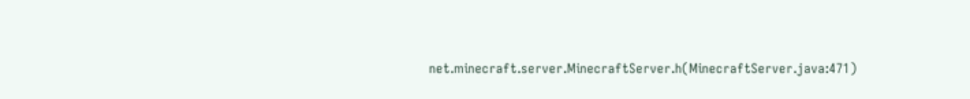net.minecraft.server.MinecraftServer.h(MinecraftServer.java:471)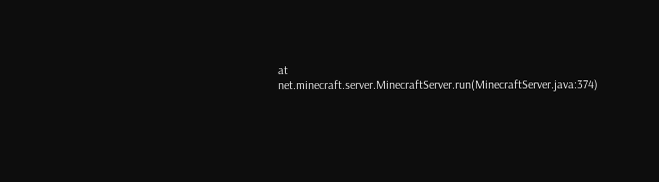at net.minecraft.server.MinecraftServer.run(MinecraftServer.java:374)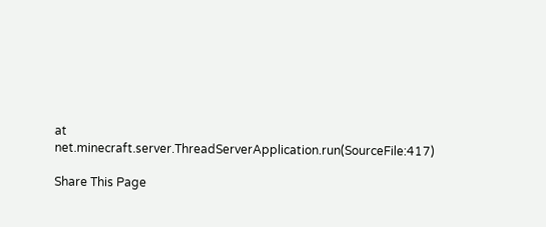at net.minecraft.server.ThreadServerApplication.run(SourceFile:417)

Share This Page